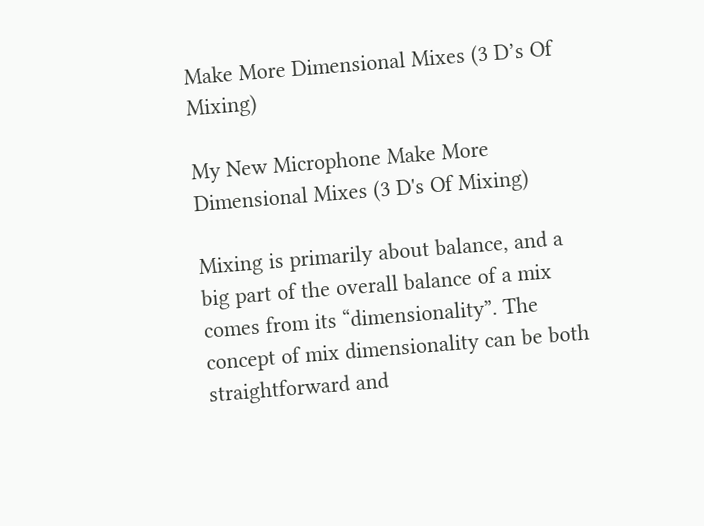Make More Dimensional Mixes (3 D’s Of Mixing)

My New Microphone Make More Dimensional Mixes (3 D's Of Mixing)

Mixing is primarily about balance, and a big part of the overall balance of a mix comes from its “dimensionality”. The concept of mix dimensionality can be both straightforward and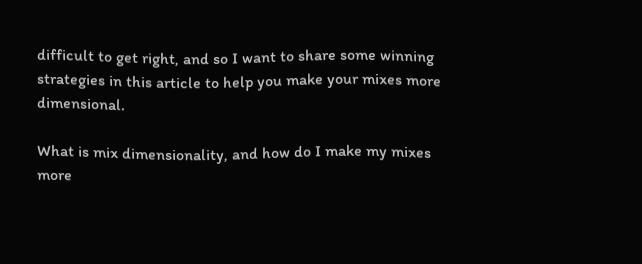difficult to get right, and so I want to share some winning strategies in this article to help you make your mixes more dimensional.

What is mix dimensionality, and how do I make my mixes more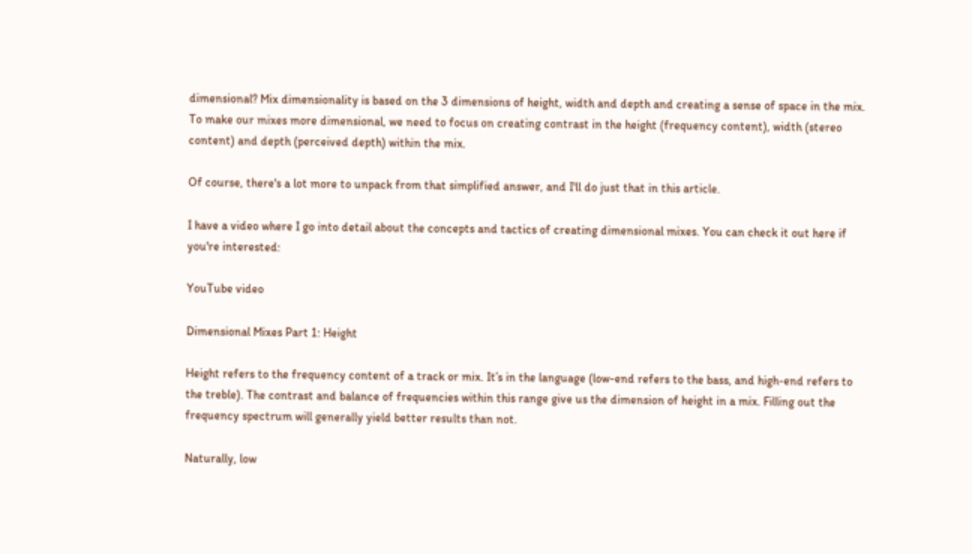dimensional? Mix dimensionality is based on the 3 dimensions of height, width and depth and creating a sense of space in the mix. To make our mixes more dimensional, we need to focus on creating contrast in the height (frequency content), width (stereo content) and depth (perceived depth) within the mix.

Of course, there's a lot more to unpack from that simplified answer, and I'll do just that in this article.

I have a video where I go into detail about the concepts and tactics of creating dimensional mixes. You can check it out here if you're interested:

YouTube video

Dimensional Mixes Part 1: Height

Height refers to the frequency content of a track or mix. It’s in the language (low-end refers to the bass, and high-end refers to the treble). The contrast and balance of frequencies within this range give us the dimension of height in a mix. Filling out the frequency spectrum will generally yield better results than not.

Naturally, low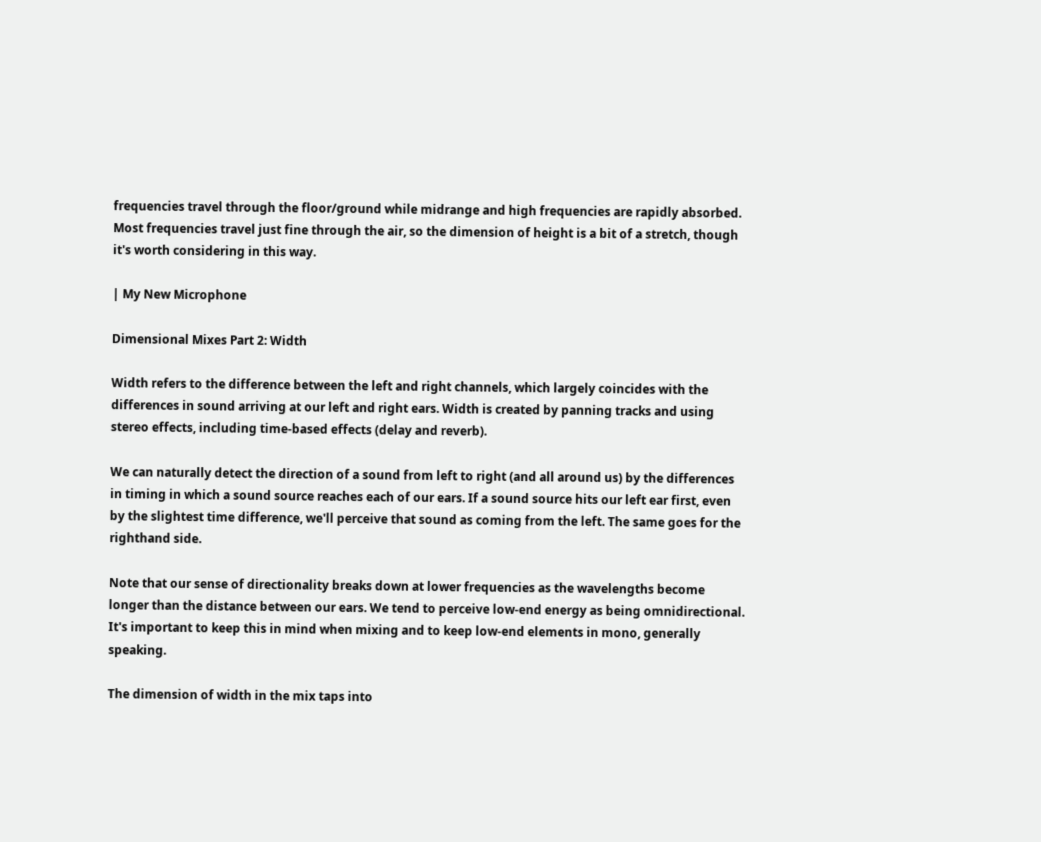frequencies travel through the floor/ground while midrange and high frequencies are rapidly absorbed. Most frequencies travel just fine through the air, so the dimension of height is a bit of a stretch, though it's worth considering in this way.

| My New Microphone

Dimensional Mixes Part 2: Width

Width refers to the difference between the left and right channels, which largely coincides with the differences in sound arriving at our left and right ears. Width is created by panning tracks and using stereo effects, including time-based effects (delay and reverb).

We can naturally detect the direction of a sound from left to right (and all around us) by the differences in timing in which a sound source reaches each of our ears. If a sound source hits our left ear first, even by the slightest time difference, we'll perceive that sound as coming from the left. The same goes for the righthand side.

Note that our sense of directionality breaks down at lower frequencies as the wavelengths become longer than the distance between our ears. We tend to perceive low-end energy as being omnidirectional. It's important to keep this in mind when mixing and to keep low-end elements in mono, generally speaking.

The dimension of width in the mix taps into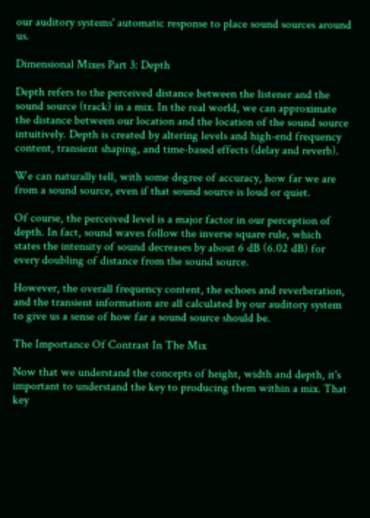our auditory systems' automatic response to place sound sources around us.

Dimensional Mixes Part 3: Depth

Depth refers to the perceived distance between the listener and the sound source (track) in a mix. In the real world, we can approximate the distance between our location and the location of the sound source intuitively. Depth is created by altering levels and high-end frequency content, transient shaping, and time-based effects (delay and reverb).

We can naturally tell, with some degree of accuracy, how far we are from a sound source, even if that sound source is loud or quiet.

Of course, the perceived level is a major factor in our perception of depth. In fact, sound waves follow the inverse square rule, which states the intensity of sound decreases by about 6 dB (6.02 dB) for every doubling of distance from the sound source.

However, the overall frequency content, the echoes and reverberation, and the transient information are all calculated by our auditory system to give us a sense of how far a sound source should be.

The Importance Of Contrast In The Mix

Now that we understand the concepts of height, width and depth, it's important to understand the key to producing them within a mix. That key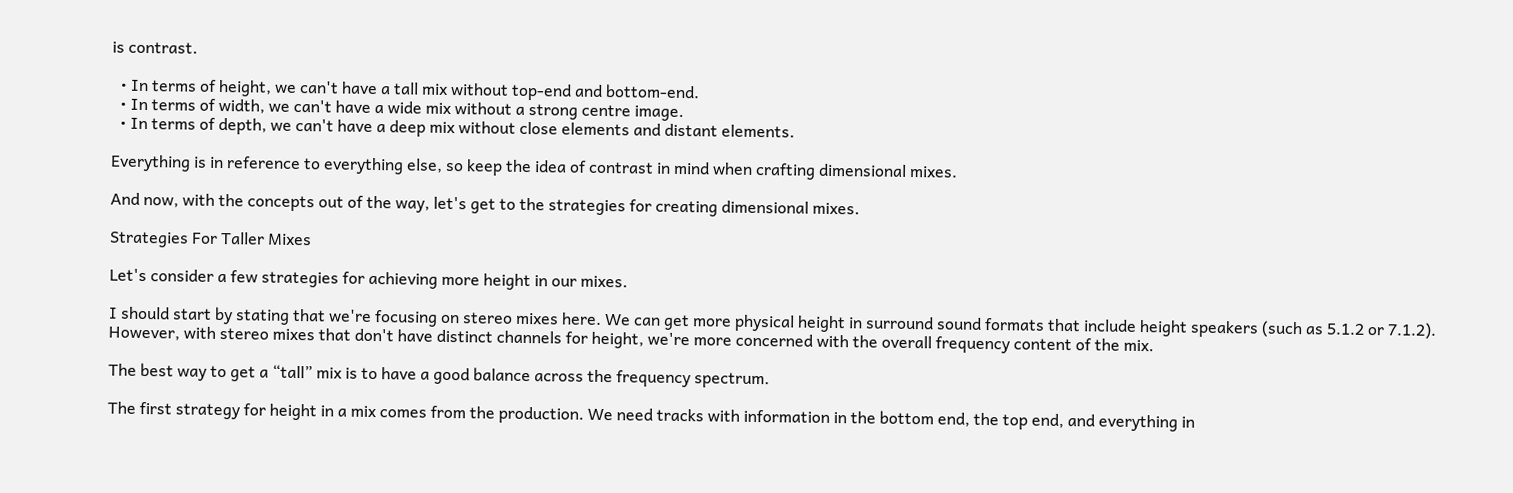is contrast.

  • In terms of height, we can't have a tall mix without top-end and bottom-end.
  • In terms of width, we can't have a wide mix without a strong centre image.
  • In terms of depth, we can't have a deep mix without close elements and distant elements.

Everything is in reference to everything else, so keep the idea of contrast in mind when crafting dimensional mixes.

And now, with the concepts out of the way, let's get to the strategies for creating dimensional mixes.

Strategies For Taller Mixes

Let's consider a few strategies for achieving more height in our mixes.

I should start by stating that we're focusing on stereo mixes here. We can get more physical height in surround sound formats that include height speakers (such as 5.1.2 or 7.1.2). However, with stereo mixes that don't have distinct channels for height, we're more concerned with the overall frequency content of the mix.

The best way to get a “tall” mix is to have a good balance across the frequency spectrum.

The first strategy for height in a mix comes from the production. We need tracks with information in the bottom end, the top end, and everything in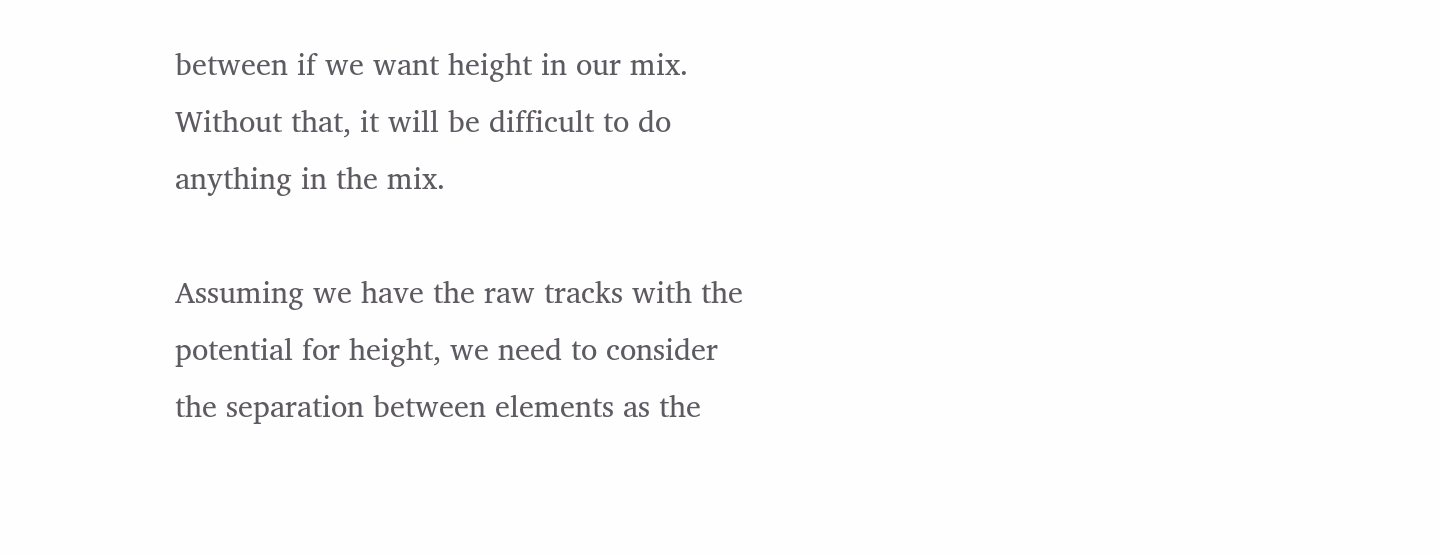between if we want height in our mix. Without that, it will be difficult to do anything in the mix.

Assuming we have the raw tracks with the potential for height, we need to consider the separation between elements as the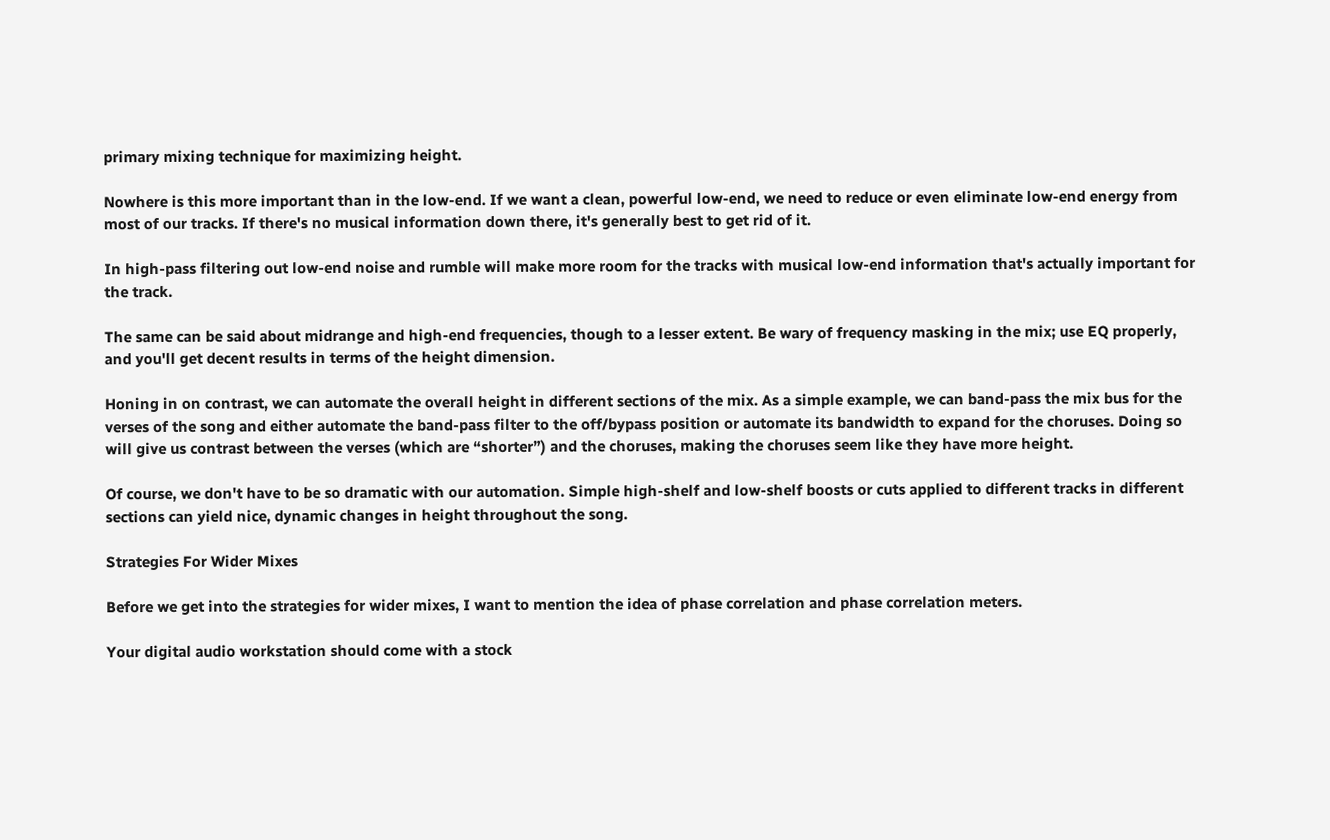primary mixing technique for maximizing height.

Nowhere is this more important than in the low-end. If we want a clean, powerful low-end, we need to reduce or even eliminate low-end energy from most of our tracks. If there's no musical information down there, it's generally best to get rid of it.

In high-pass filtering out low-end noise and rumble will make more room for the tracks with musical low-end information that's actually important for the track.

The same can be said about midrange and high-end frequencies, though to a lesser extent. Be wary of frequency masking in the mix; use EQ properly, and you'll get decent results in terms of the height dimension.

Honing in on contrast, we can automate the overall height in different sections of the mix. As a simple example, we can band-pass the mix bus for the verses of the song and either automate the band-pass filter to the off/bypass position or automate its bandwidth to expand for the choruses. Doing so will give us contrast between the verses (which are “shorter”) and the choruses, making the choruses seem like they have more height.

Of course, we don't have to be so dramatic with our automation. Simple high-shelf and low-shelf boosts or cuts applied to different tracks in different sections can yield nice, dynamic changes in height throughout the song.

Strategies For Wider Mixes

Before we get into the strategies for wider mixes, I want to mention the idea of phase correlation and phase correlation meters.

Your digital audio workstation should come with a stock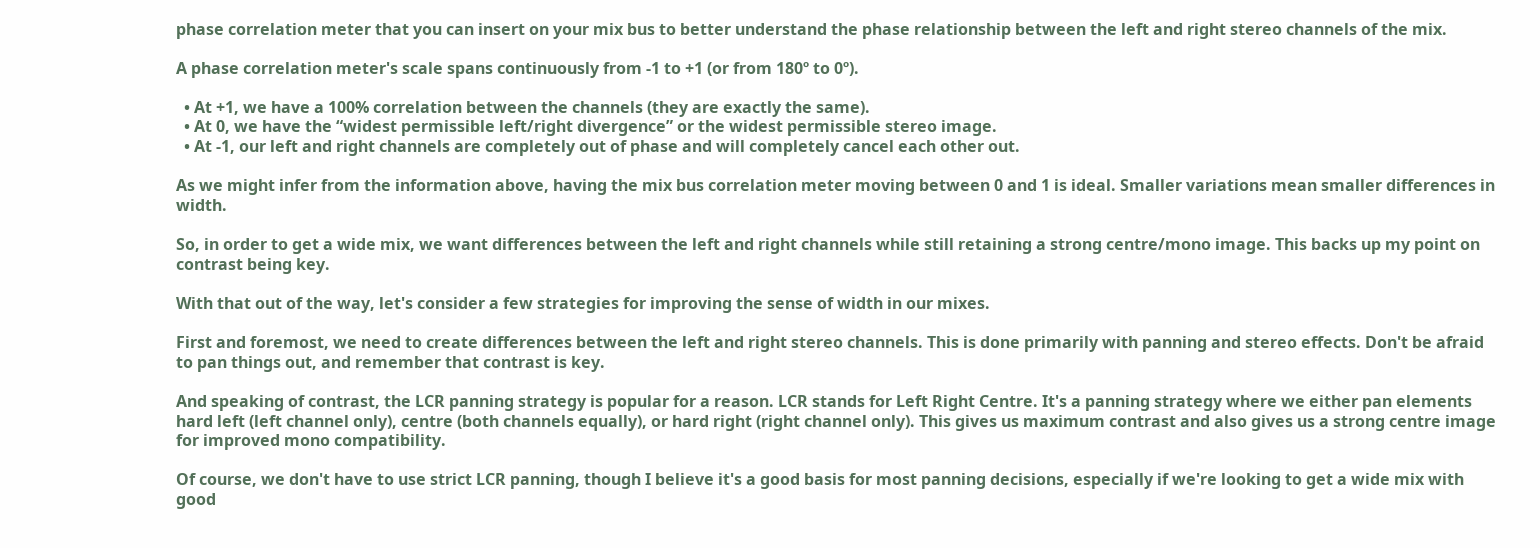phase correlation meter that you can insert on your mix bus to better understand the phase relationship between the left and right stereo channels of the mix.

A phase correlation meter's scale spans continuously from -1 to +1 (or from 180º to 0º).

  • At +1, we have a 100% correlation between the channels (they are exactly the same).
  • At 0, we have the “widest permissible left/right divergence” or the widest permissible stereo image.
  • At -1, our left and right channels are completely out of phase and will completely cancel each other out.

As we might infer from the information above, having the mix bus correlation meter moving between 0 and 1 is ideal. Smaller variations mean smaller differences in width.

So, in order to get a wide mix, we want differences between the left and right channels while still retaining a strong centre/mono image. This backs up my point on contrast being key.

With that out of the way, let's consider a few strategies for improving the sense of width in our mixes.

First and foremost, we need to create differences between the left and right stereo channels. This is done primarily with panning and stereo effects. Don't be afraid to pan things out, and remember that contrast is key.

And speaking of contrast, the LCR panning strategy is popular for a reason. LCR stands for Left Right Centre. It's a panning strategy where we either pan elements hard left (left channel only), centre (both channels equally), or hard right (right channel only). This gives us maximum contrast and also gives us a strong centre image for improved mono compatibility.

Of course, we don't have to use strict LCR panning, though I believe it's a good basis for most panning decisions, especially if we're looking to get a wide mix with good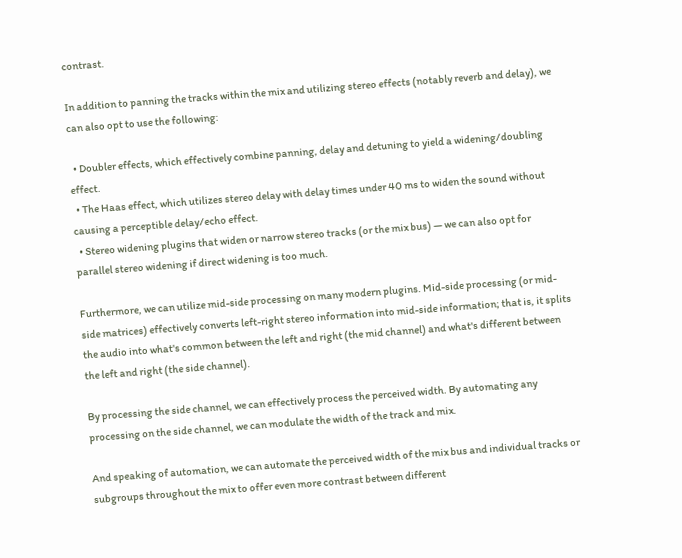contrast.

In addition to panning the tracks within the mix and utilizing stereo effects (notably reverb and delay), we can also opt to use the following:

  • Doubler effects, which effectively combine panning, delay and detuning to yield a widening/doubling effect.
  • The Haas effect, which utilizes stereo delay with delay times under 40 ms to widen the sound without causing a perceptible delay/echo effect.
  • Stereo widening plugins that widen or narrow stereo tracks (or the mix bus) — we can also opt for parallel stereo widening if direct widening is too much.

Furthermore, we can utilize mid-side processing on many modern plugins. Mid-side processing (or mid-side matrices) effectively converts left-right stereo information into mid-side information; that is, it splits the audio into what's common between the left and right (the mid channel) and what's different between the left and right (the side channel).

By processing the side channel, we can effectively process the perceived width. By automating any processing on the side channel, we can modulate the width of the track and mix.

And speaking of automation, we can automate the perceived width of the mix bus and individual tracks or subgroups throughout the mix to offer even more contrast between different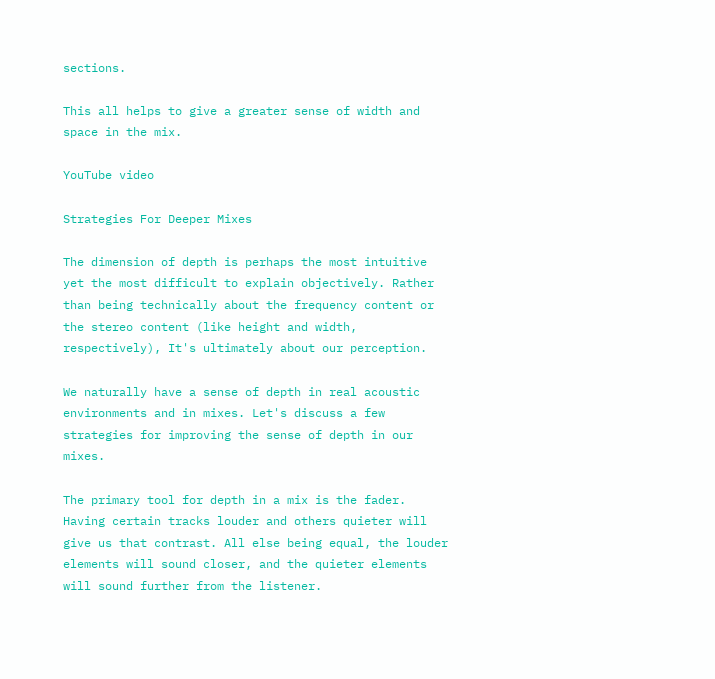sections.

This all helps to give a greater sense of width and space in the mix.

YouTube video

Strategies For Deeper Mixes

The dimension of depth is perhaps the most intuitive yet the most difficult to explain objectively. Rather than being technically about the frequency content or the stereo content (like height and width, respectively), It's ultimately about our perception.

We naturally have a sense of depth in real acoustic environments and in mixes. Let's discuss a few strategies for improving the sense of depth in our mixes.

The primary tool for depth in a mix is the fader. Having certain tracks louder and others quieter will give us that contrast. All else being equal, the louder elements will sound closer, and the quieter elements will sound further from the listener.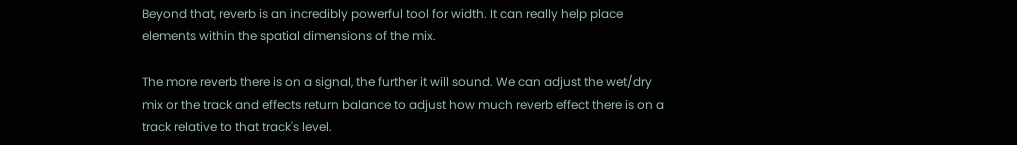Beyond that, reverb is an incredibly powerful tool for width. It can really help place elements within the spatial dimensions of the mix.

The more reverb there is on a signal, the further it will sound. We can adjust the wet/dry mix or the track and effects return balance to adjust how much reverb effect there is on a track relative to that track's level.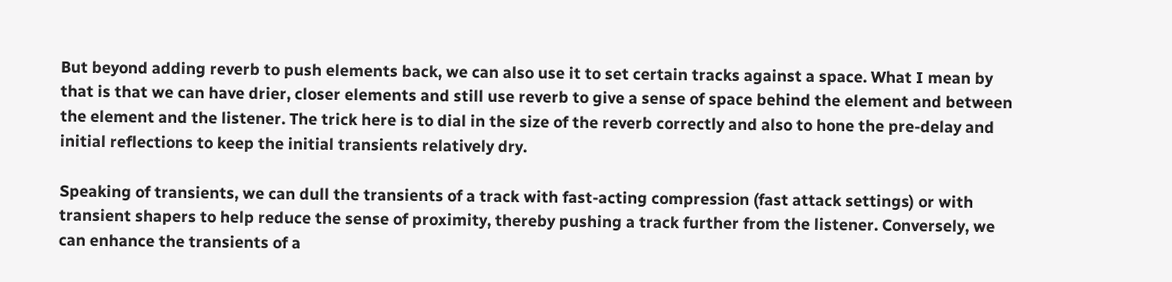But beyond adding reverb to push elements back, we can also use it to set certain tracks against a space. What I mean by that is that we can have drier, closer elements and still use reverb to give a sense of space behind the element and between the element and the listener. The trick here is to dial in the size of the reverb correctly and also to hone the pre-delay and initial reflections to keep the initial transients relatively dry.

Speaking of transients, we can dull the transients of a track with fast-acting compression (fast attack settings) or with transient shapers to help reduce the sense of proximity, thereby pushing a track further from the listener. Conversely, we can enhance the transients of a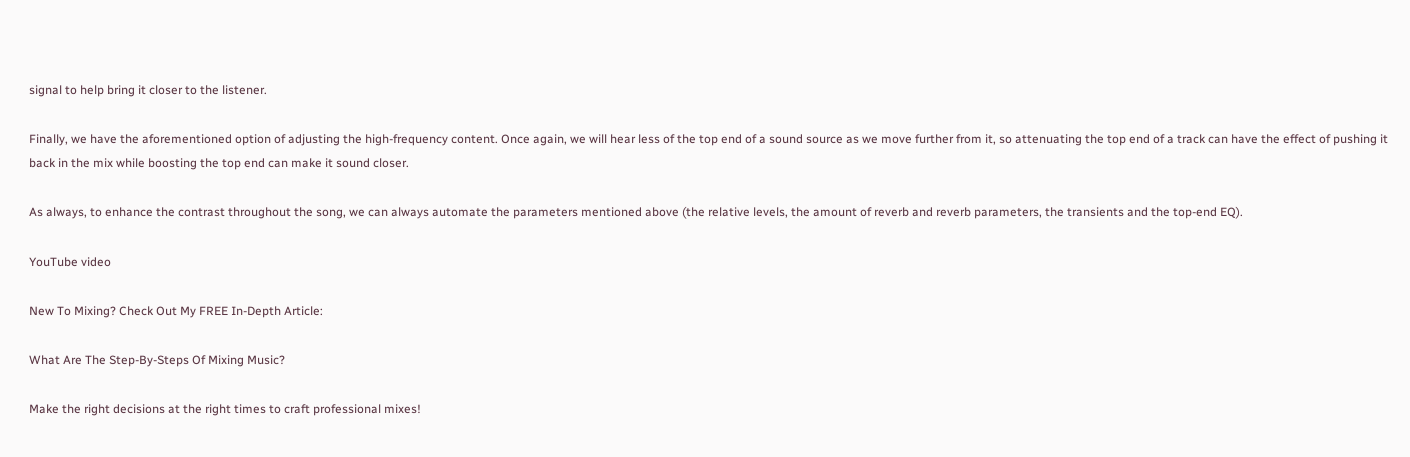signal to help bring it closer to the listener.

Finally, we have the aforementioned option of adjusting the high-frequency content. Once again, we will hear less of the top end of a sound source as we move further from it, so attenuating the top end of a track can have the effect of pushing it back in the mix while boosting the top end can make it sound closer.

As always, to enhance the contrast throughout the song, we can always automate the parameters mentioned above (the relative levels, the amount of reverb and reverb parameters, the transients and the top-end EQ).

YouTube video

New To Mixing? Check Out My FREE In-Depth Article:

What Are The Step-By-Steps Of Mixing Music?

Make the right decisions at the right times to craft professional mixes!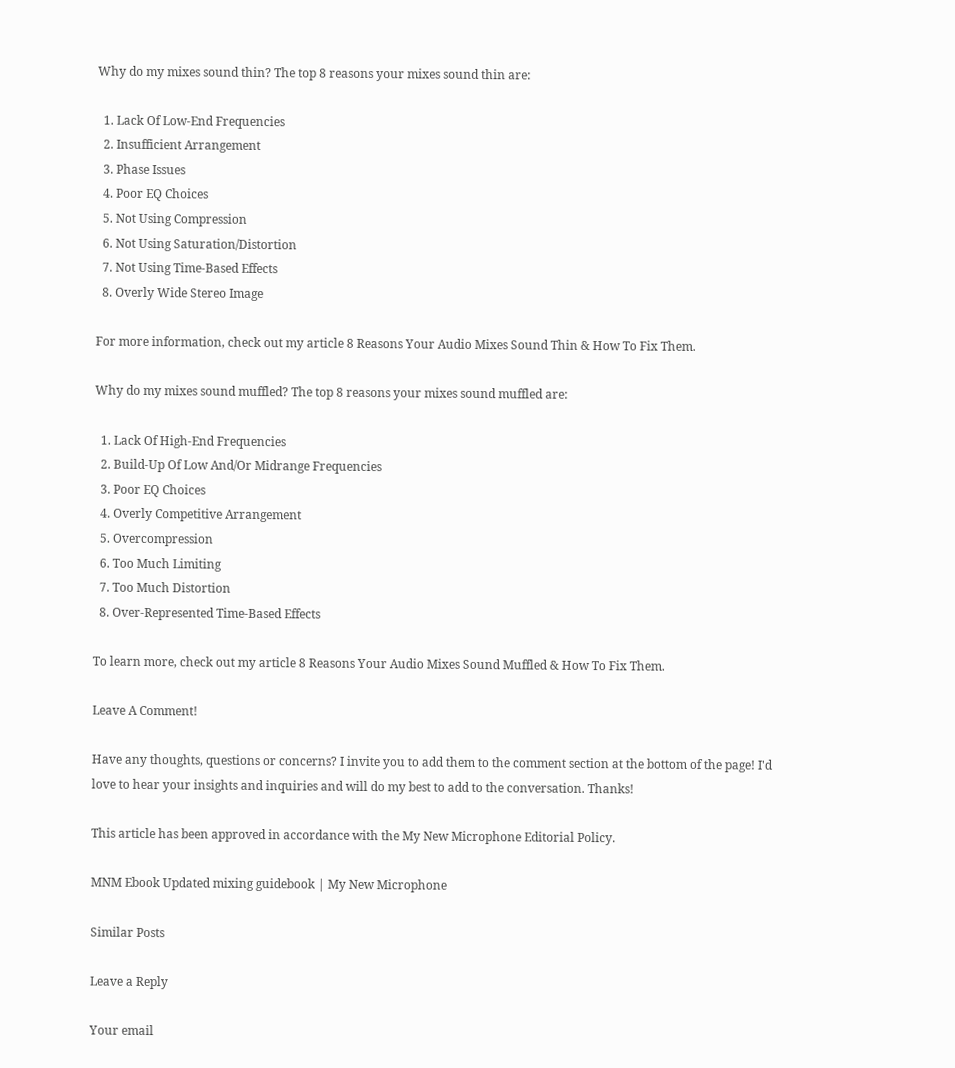Why do my mixes sound thin? The top 8 reasons your mixes sound thin are:

  1. Lack Of Low-End Frequencies
  2. Insufficient Arrangement
  3. Phase Issues
  4. Poor EQ Choices
  5. Not Using Compression
  6. Not Using Saturation/Distortion
  7. Not Using Time-Based Effects
  8. Overly Wide Stereo Image

For more information, check out my article 8 Reasons Your Audio Mixes Sound Thin & How To Fix Them.

Why do my mixes sound muffled? The top 8 reasons your mixes sound muffled are:

  1. Lack Of High-End Frequencies
  2. Build-Up Of Low And/Or Midrange Frequencies
  3. Poor EQ Choices
  4. Overly Competitive Arrangement
  5. Overcompression
  6. Too Much Limiting
  7. Too Much Distortion
  8. Over-Represented Time-Based Effects

To learn more, check out my article 8 Reasons Your Audio Mixes Sound Muffled & How To Fix Them.

Leave A Comment!

Have any thoughts, questions or concerns? I invite you to add them to the comment section at the bottom of the page! I'd love to hear your insights and inquiries and will do my best to add to the conversation. Thanks!

This article has been approved in accordance with the My New Microphone Editorial Policy.

MNM Ebook Updated mixing guidebook | My New Microphone

Similar Posts

Leave a Reply

Your email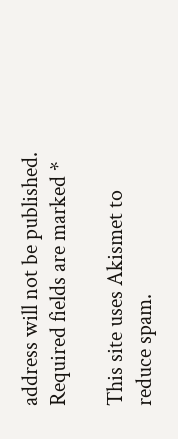address will not be published. Required fields are marked *

This site uses Akismet to reduce spam.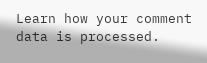Learn how your comment data is processed.